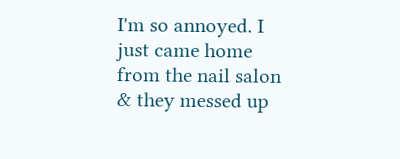I'm so annoyed. I just came home from the nail salon & they messed up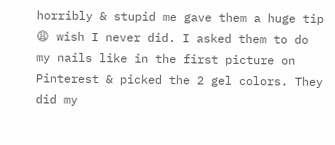horribly & stupid me gave them a huge tip 😩 wish I never did. I asked them to do my nails like in the first picture on Pinterest & picked the 2 gel colors. They did my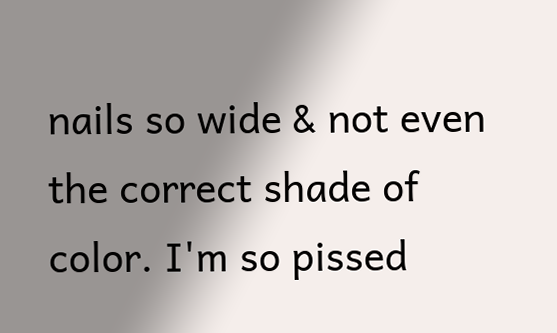nails so wide & not even the correct shade of color. I'm so pissed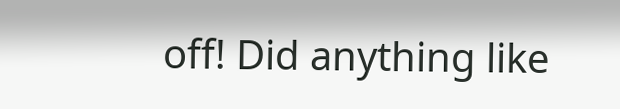off! Did anything like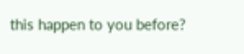this happen to you before?